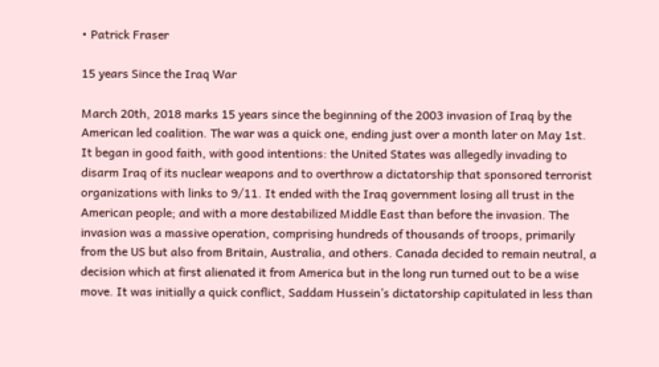• Patrick Fraser

15 years Since the Iraq War

March 20th, 2018 marks 15 years since the beginning of the 2003 invasion of Iraq by the American led coalition. The war was a quick one, ending just over a month later on May 1st. It began in good faith, with good intentions: the United States was allegedly invading to disarm Iraq of its nuclear weapons and to overthrow a dictatorship that sponsored terrorist organizations with links to 9/11. It ended with the Iraq government losing all trust in the American people; and with a more destabilized Middle East than before the invasion. The invasion was a massive operation, comprising hundreds of thousands of troops, primarily from the US but also from Britain, Australia, and others. Canada decided to remain neutral, a decision which at first alienated it from America but in the long run turned out to be a wise move. It was initially a quick conflict, Saddam Hussein’s dictatorship capitulated in less than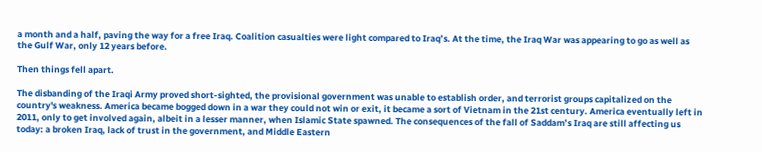a month and a half, paving the way for a free Iraq. Coalition casualties were light compared to Iraq’s. At the time, the Iraq War was appearing to go as well as the Gulf War, only 12 years before.

Then things fell apart.

The disbanding of the Iraqi Army proved short-sighted, the provisional government was unable to establish order, and terrorist groups capitalized on the country's weakness. America became bogged down in a war they could not win or exit, it became a sort of Vietnam in the 21st century. America eventually left in 2011, only to get involved again, albeit in a lesser manner, when Islamic State spawned. The consequences of the fall of Saddam’s Iraq are still affecting us today: a broken Iraq, lack of trust in the government, and Middle Eastern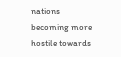nations becoming more hostile towards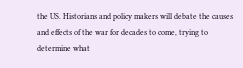the US. Historians and policy makers will debate the causes and effects of the war for decades to come, trying to determine what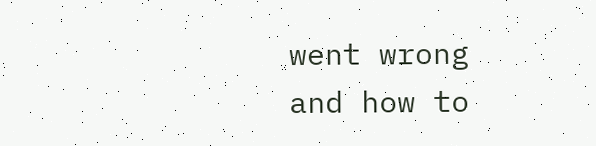went wrong and how to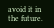avoid it in the future.